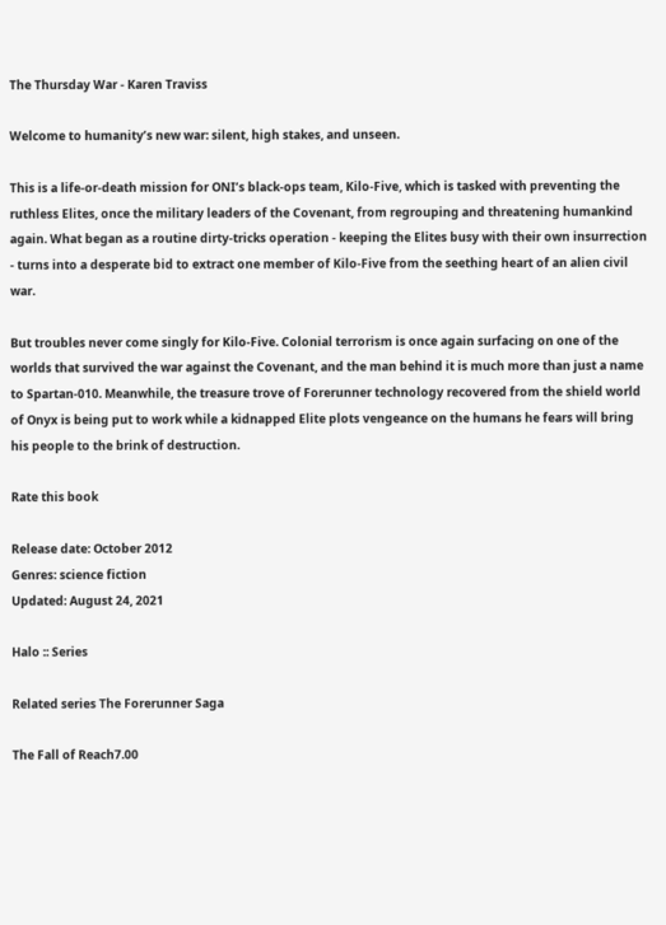The Thursday War - Karen Traviss

Welcome to humanity’s new war: silent, high stakes, and unseen.

This is a life-or-death mission for ONI’s black-ops team, Kilo-Five, which is tasked with preventing the ruthless Elites, once the military leaders of the Covenant, from regrouping and threatening humankind again. What began as a routine dirty-tricks operation - keeping the Elites busy with their own insurrection - turns into a desperate bid to extract one member of Kilo-Five from the seething heart of an alien civil war.

But troubles never come singly for Kilo-Five. Colonial terrorism is once again surfacing on one of the worlds that survived the war against the Covenant, and the man behind it is much more than just a name to Spartan-010. Meanwhile, the treasure trove of Forerunner technology recovered from the shield world of Onyx is being put to work while a kidnapped Elite plots vengeance on the humans he fears will bring his people to the brink of destruction.

Rate this book

Release date: October 2012
Genres: science fiction
Updated: August 24, 2021

Halo :: Series

Related series The Forerunner Saga

The Fall of Reach7.00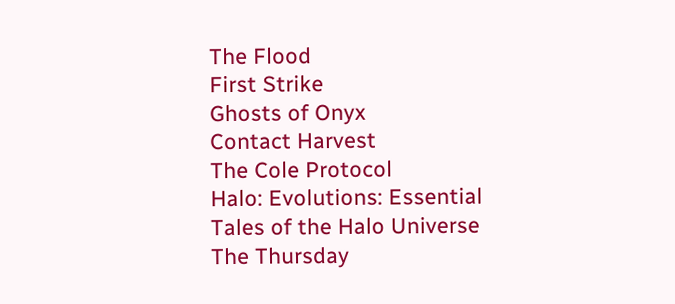The Flood
First Strike
Ghosts of Onyx
Contact Harvest
The Cole Protocol
Halo: Evolutions: Essential Tales of the Halo Universe
The Thursday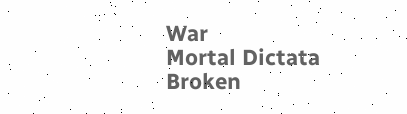War
Mortal Dictata
Broken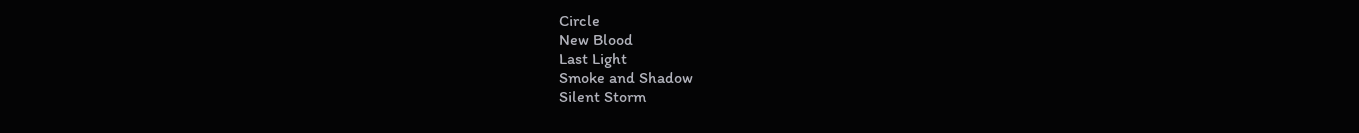Circle
New Blood
Last Light
Smoke and Shadow
Silent Storm